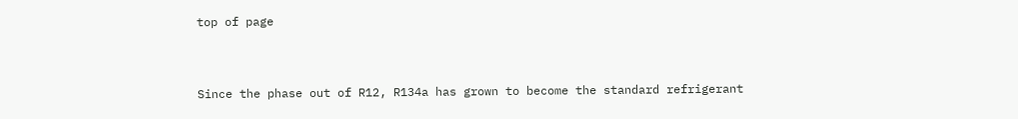top of page


Since the phase out of R12, R134a has grown to become the standard refrigerant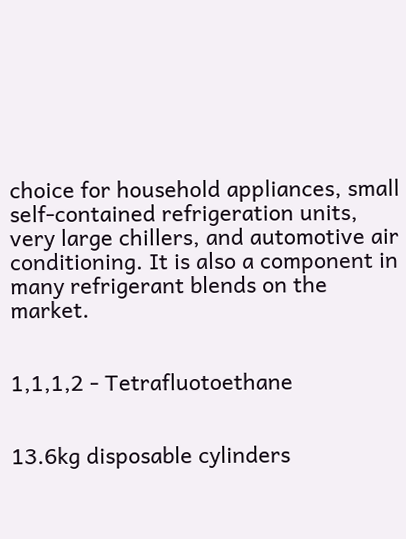choice for household appliances, small self-contained refrigeration units, very large chillers, and automotive air conditioning. It is also a component in many refrigerant blends on the market.


1,1,1,2 - Tetrafluotoethane


13.6kg disposable cylinders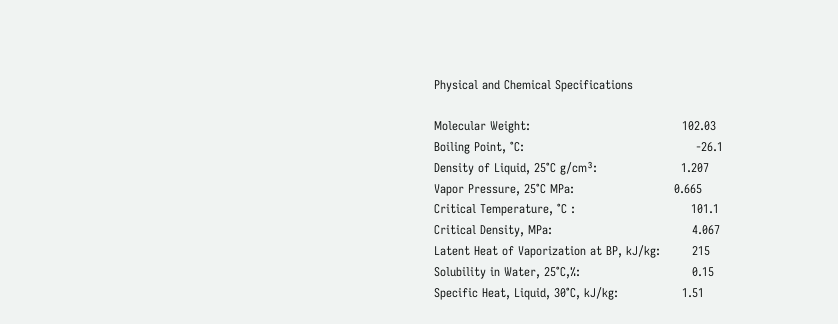Physical and Chemical Specifications

Molecular Weight:                                      102.03
Boiling Point, °C:                                           -26.1
Density of Liquid, 25°C g/cm³:                     1.207
Vapor Pressure, 25°C MPa:                         0.665
Critical Temperature, °C :                             101.1
Critical Density, MPa:                                   4.067
Latent Heat of Vaporization at BP, kJ/kg:        215
Solubility in Water, 25°C,%:                            0.15
Specific Heat, Liquid, 30°C, kJ/kg:                1.51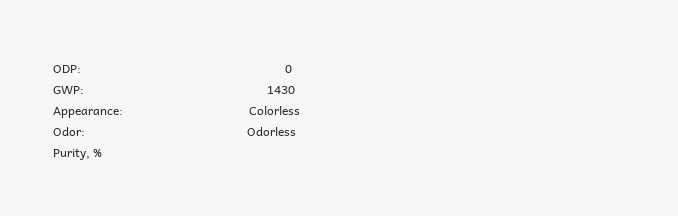ODP:                                                                    0
GWP:                                                             1430
Appearance:                                          Colorless
Odor:                                                      Odorless
Purity, %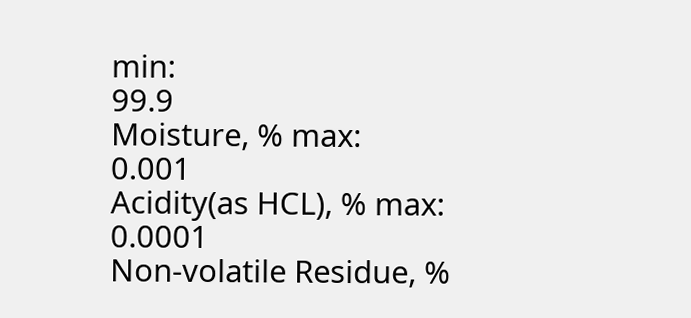min:                                                 99.9
Moisture, % max:                                         0.001
Acidity(as HCL), % max:                            0.0001
Non-volatile Residue, %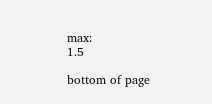max:                          1.5

bottom of page